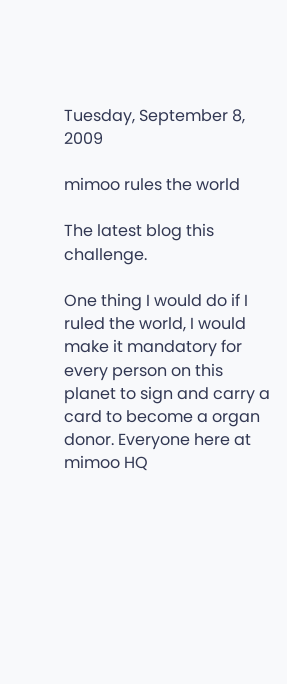Tuesday, September 8, 2009

mimoo rules the world

The latest blog this challenge.

One thing I would do if I ruled the world, I would make it mandatory for every person on this planet to sign and carry a card to become a organ donor. Everyone here at mimoo HQ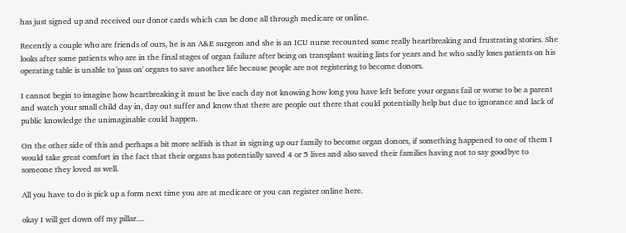has just signed up and received our donor cards which can be done all through medicare or online.

Recently a couple who are friends of ours, he is an A&E surgeon and she is an ICU nurse recounted some really heartbreaking and frustrating stories. She looks after some patients who are in the final stages of organ failure after being on transplant waiting lists for years and he who sadly loses patients on his operating table is unable to 'pass on' organs to save another life because people are not registering to become donors.

I cannot begin to imagine how heartbreaking it must be live each day not knowing how long you have left before your organs fail or worse to be a parent and watch your small child day in, day out suffer and know that there are people out there that could potentially help but due to ignorance and lack of public knowledge the unimaginable could happen.

On the other side of this and perhaps a bit more selfish is that in signing up our family to become organ donors, if something happened to one of them I would take great comfort in the fact that their organs has potentially saved 4 or 5 lives and also saved their families having not to say goodbye to someone they loved as well.

All you have to do is pick up a form next time you are at medicare or you can register online here.

okay I will get down off my pillar....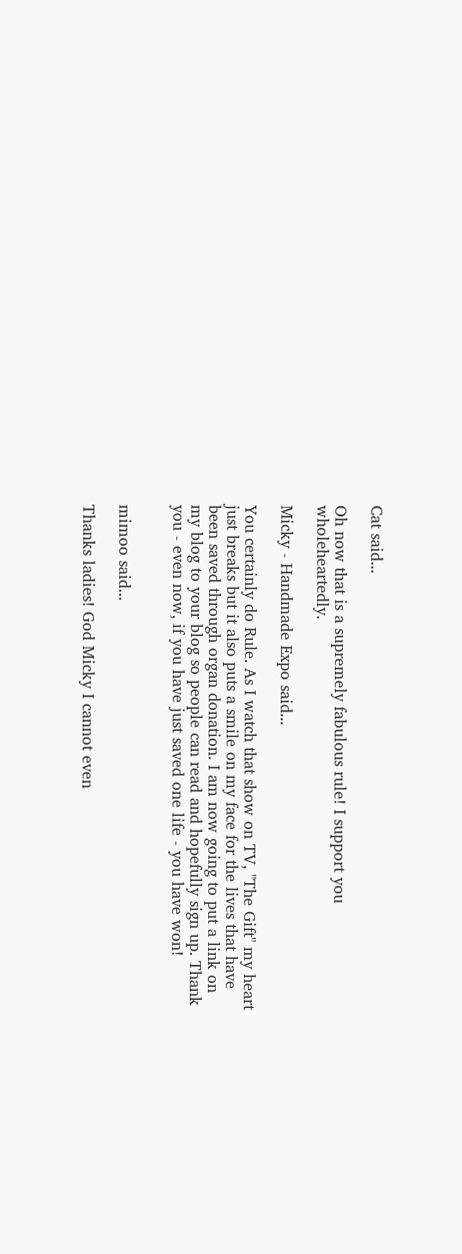Cat said...

Oh now that is a supremely fabulous rule! I support you wholeheartedly.

Micky - Handmade Expo said...

You certainly do Rule. As I watch that show on TV, "The Gift" my heart just breaks but it also puts a smile on my face for the lives that have been saved through organ donation. I am now going to put a link on my blog to your blog so people can read and hopefully sign up. Thank you - even now, if you have just saved one life - you have won!


mimoo said...

Thanks ladies! God Micky I cannot even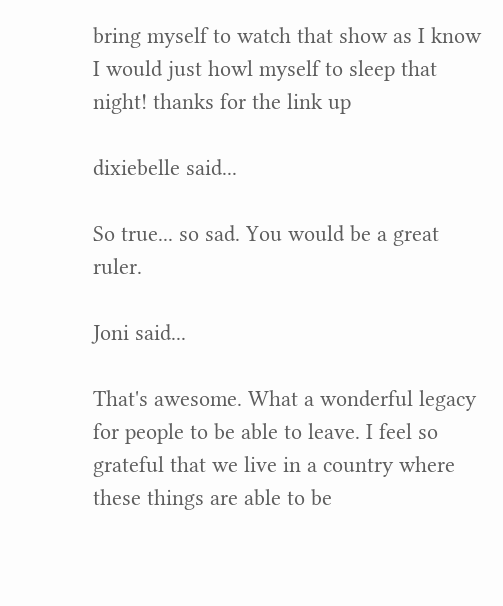bring myself to watch that show as I know I would just howl myself to sleep that night! thanks for the link up

dixiebelle said...

So true... so sad. You would be a great ruler.

Joni said...

That's awesome. What a wonderful legacy for people to be able to leave. I feel so grateful that we live in a country where these things are able to be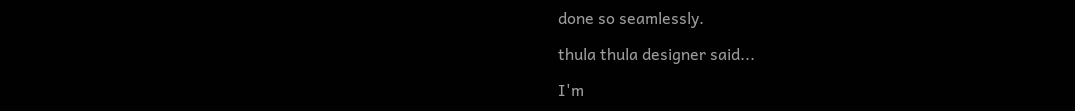done so seamlessly.

thula thula designer said...

I'm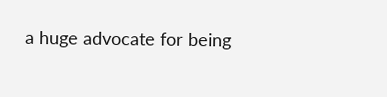a huge advocate for being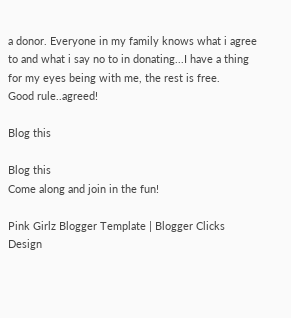a donor. Everyone in my family knows what i agree to and what i say no to in donating...I have a thing for my eyes being with me, the rest is free.
Good rule..agreed!

Blog this

Blog this
Come along and join in the fun!

Pink Girlz Blogger Template | Blogger Clicks Design